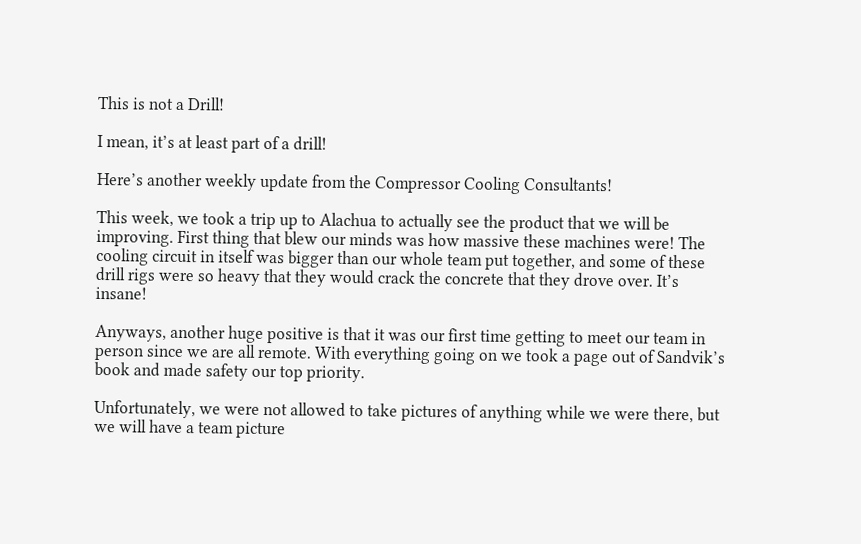This is not a Drill!

I mean, it’s at least part of a drill!

Here’s another weekly update from the Compressor Cooling Consultants!

This week, we took a trip up to Alachua to actually see the product that we will be improving. First thing that blew our minds was how massive these machines were! The cooling circuit in itself was bigger than our whole team put together, and some of these drill rigs were so heavy that they would crack the concrete that they drove over. It’s insane!

Anyways, another huge positive is that it was our first time getting to meet our team in person since we are all remote. With everything going on we took a page out of Sandvik’s book and made safety our top priority.

Unfortunately, we were not allowed to take pictures of anything while we were there, but we will have a team picture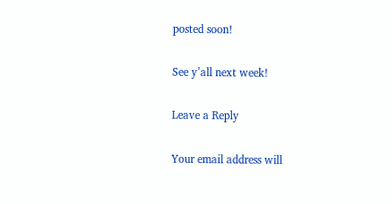posted soon!

See y’all next week!

Leave a Reply

Your email address will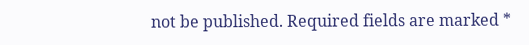not be published. Required fields are marked *